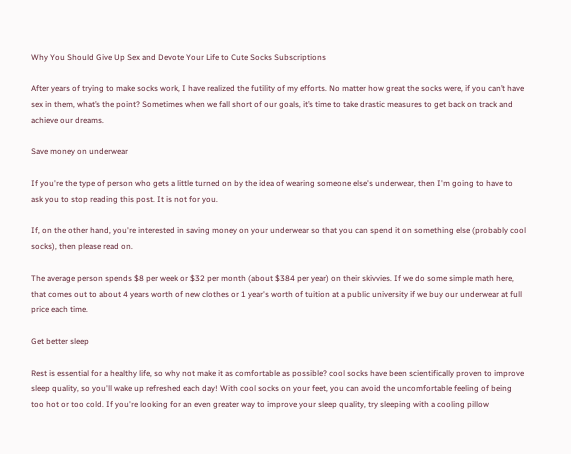Why You Should Give Up Sex and Devote Your Life to Cute Socks Subscriptions

After years of trying to make socks work, I have realized the futility of my efforts. No matter how great the socks were, if you can’t have sex in them, what’s the point? Sometimes when we fall short of our goals, it’s time to take drastic measures to get back on track and achieve our dreams.

Save money on underwear

If you're the type of person who gets a little turned on by the idea of wearing someone else's underwear, then I'm going to have to ask you to stop reading this post. It is not for you.

If, on the other hand, you're interested in saving money on your underwear so that you can spend it on something else (probably cool socks), then please read on.

The average person spends $8 per week or $32 per month (about $384 per year) on their skivvies. If we do some simple math here, that comes out to about 4 years worth of new clothes or 1 year's worth of tuition at a public university if we buy our underwear at full price each time.

Get better sleep

Rest is essential for a healthy life, so why not make it as comfortable as possible? cool socks have been scientifically proven to improve sleep quality, so you'll wake up refreshed each day! With cool socks on your feet, you can avoid the uncomfortable feeling of being too hot or too cold. If you're looking for an even greater way to improve your sleep quality, try sleeping with a cooling pillow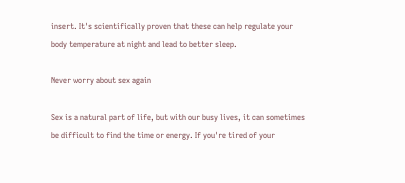insert. It's scientifically proven that these can help regulate your body temperature at night and lead to better sleep.

Never worry about sex again

Sex is a natural part of life, but with our busy lives, it can sometimes be difficult to find the time or energy. If you're tired of your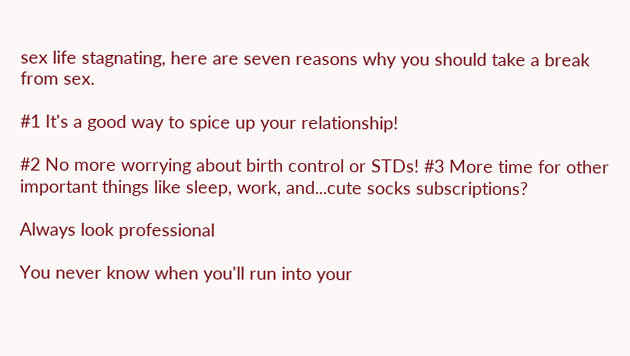sex life stagnating, here are seven reasons why you should take a break from sex.

#1 It's a good way to spice up your relationship!

#2 No more worrying about birth control or STDs! #3 More time for other important things like sleep, work, and...cute socks subscriptions?

Always look professional

You never know when you'll run into your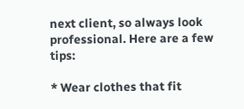next client, so always look professional. Here are a few tips:

* Wear clothes that fit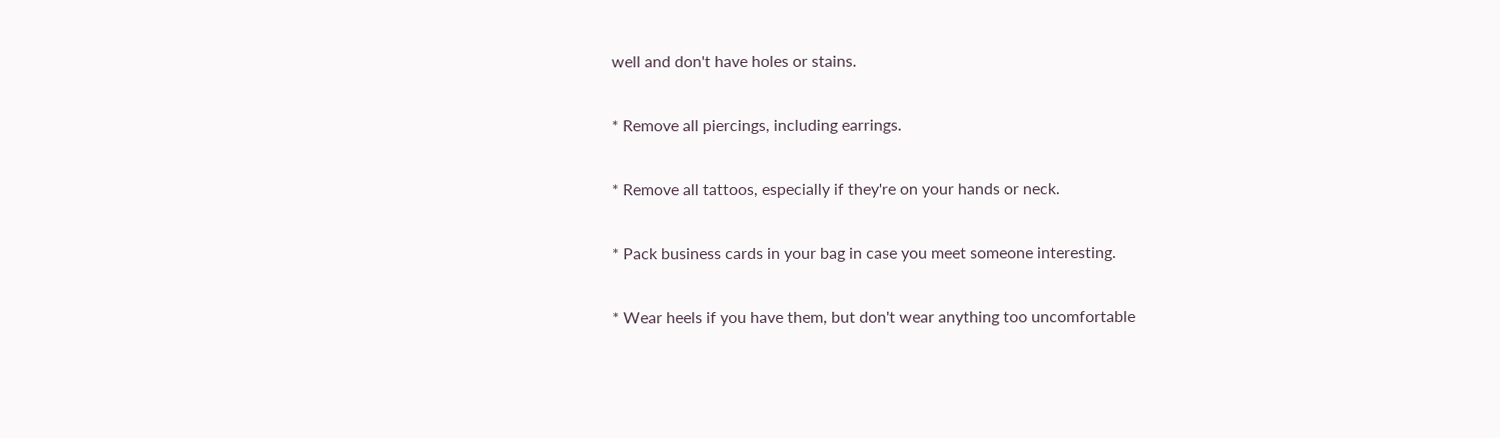well and don't have holes or stains.

* Remove all piercings, including earrings.

* Remove all tattoos, especially if they're on your hands or neck.

* Pack business cards in your bag in case you meet someone interesting.

* Wear heels if you have them, but don't wear anything too uncomfortable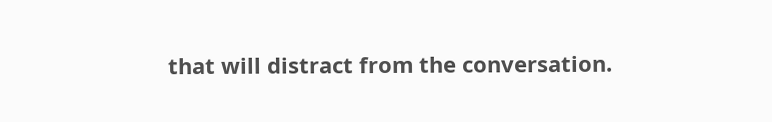that will distract from the conversation.